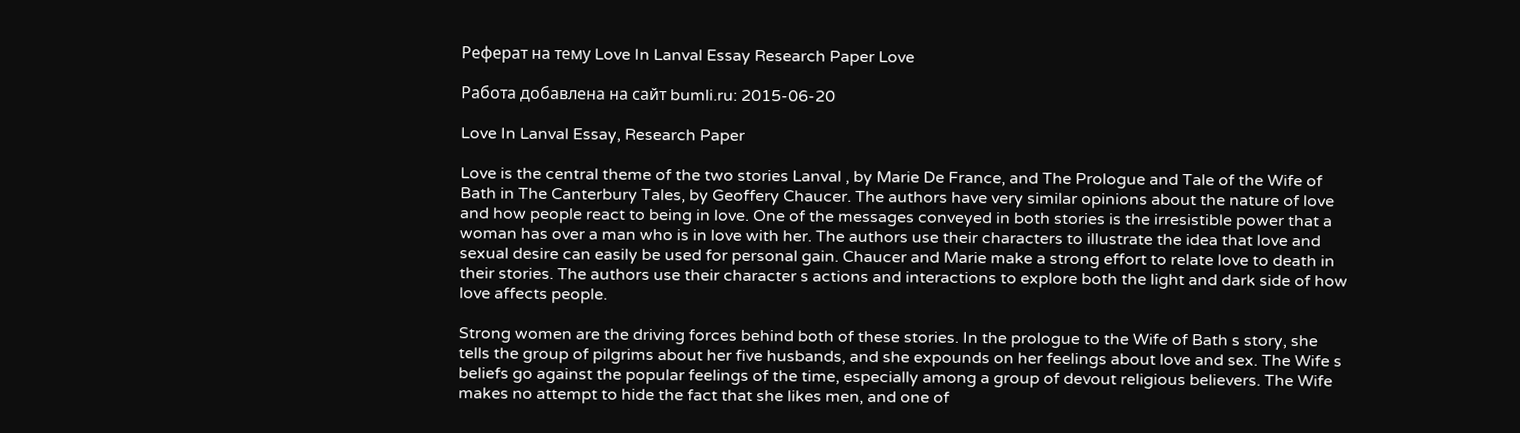Реферат на тему Love In Lanval Essay Research Paper Love

Работа добавлена на сайт bumli.ru: 2015-06-20

Love In Lanval Essay, Research Paper

Love is the central theme of the two stories Lanval , by Marie De France, and The Prologue and Tale of the Wife of Bath in The Canterbury Tales, by Geoffery Chaucer. The authors have very similar opinions about the nature of love and how people react to being in love. One of the messages conveyed in both stories is the irresistible power that a woman has over a man who is in love with her. The authors use their characters to illustrate the idea that love and sexual desire can easily be used for personal gain. Chaucer and Marie make a strong effort to relate love to death in their stories. The authors use their character s actions and interactions to explore both the light and dark side of how love affects people.

Strong women are the driving forces behind both of these stories. In the prologue to the Wife of Bath s story, she tells the group of pilgrims about her five husbands, and she expounds on her feelings about love and sex. The Wife s beliefs go against the popular feelings of the time, especially among a group of devout religious believers. The Wife makes no attempt to hide the fact that she likes men, and one of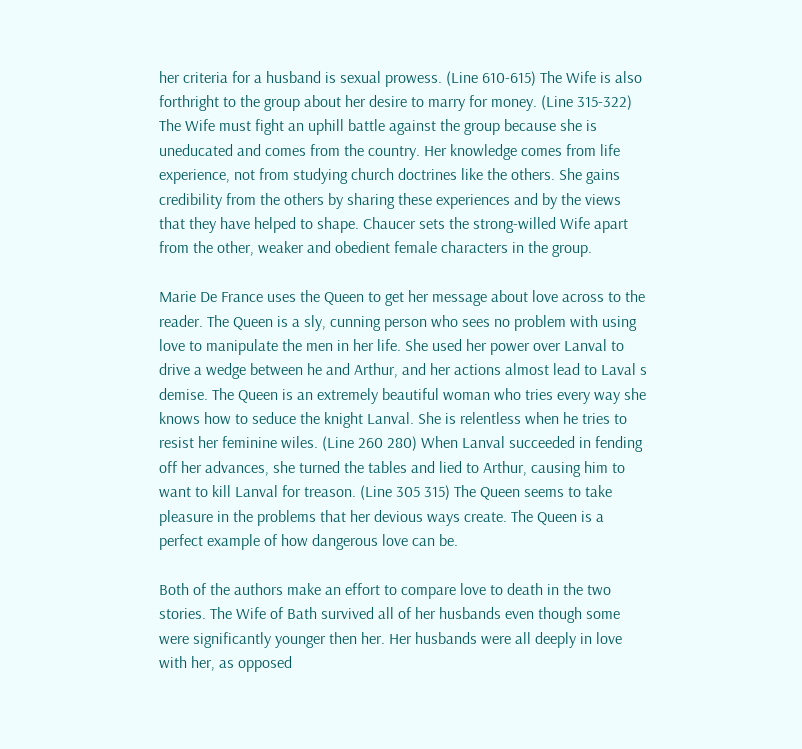her criteria for a husband is sexual prowess. (Line 610-615) The Wife is also forthright to the group about her desire to marry for money. (Line 315-322) The Wife must fight an uphill battle against the group because she is uneducated and comes from the country. Her knowledge comes from life experience, not from studying church doctrines like the others. She gains credibility from the others by sharing these experiences and by the views that they have helped to shape. Chaucer sets the strong-willed Wife apart from the other, weaker and obedient female characters in the group.

Marie De France uses the Queen to get her message about love across to the reader. The Queen is a sly, cunning person who sees no problem with using love to manipulate the men in her life. She used her power over Lanval to drive a wedge between he and Arthur, and her actions almost lead to Laval s demise. The Queen is an extremely beautiful woman who tries every way she knows how to seduce the knight Lanval. She is relentless when he tries to resist her feminine wiles. (Line 260 280) When Lanval succeeded in fending off her advances, she turned the tables and lied to Arthur, causing him to want to kill Lanval for treason. (Line 305 315) The Queen seems to take pleasure in the problems that her devious ways create. The Queen is a perfect example of how dangerous love can be.

Both of the authors make an effort to compare love to death in the two stories. The Wife of Bath survived all of her husbands even though some were significantly younger then her. Her husbands were all deeply in love with her, as opposed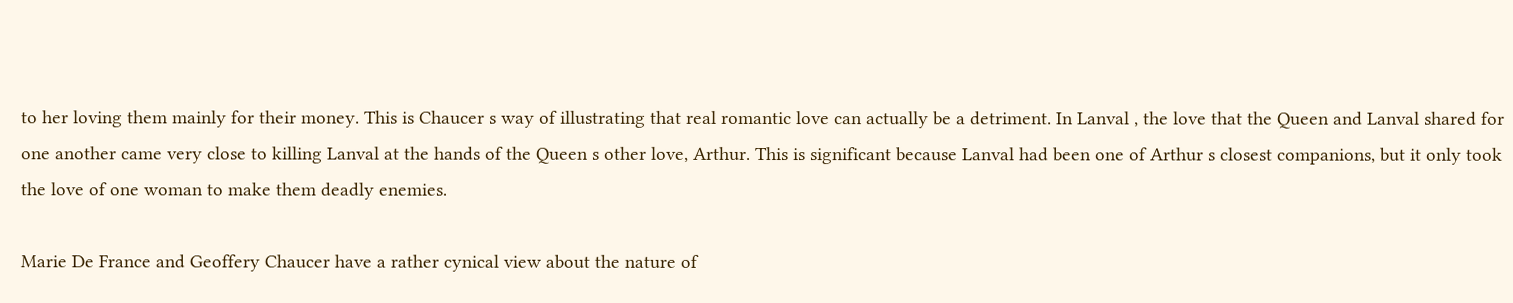to her loving them mainly for their money. This is Chaucer s way of illustrating that real romantic love can actually be a detriment. In Lanval , the love that the Queen and Lanval shared for one another came very close to killing Lanval at the hands of the Queen s other love, Arthur. This is significant because Lanval had been one of Arthur s closest companions, but it only took the love of one woman to make them deadly enemies.

Marie De France and Geoffery Chaucer have a rather cynical view about the nature of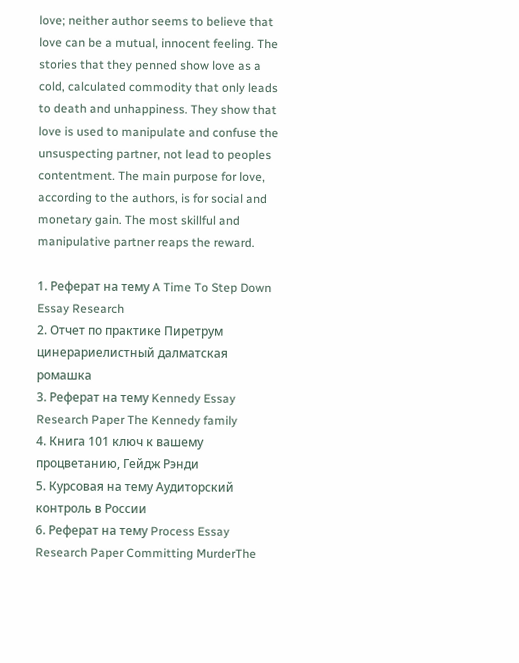love; neither author seems to believe that love can be a mutual, innocent feeling. The stories that they penned show love as a cold, calculated commodity that only leads to death and unhappiness. They show that love is used to manipulate and confuse the unsuspecting partner, not lead to peoples contentment. The main purpose for love, according to the authors, is for social and monetary gain. The most skillful and manipulative partner reaps the reward.

1. Реферат на тему A Time To Step Down Essay Research
2. Отчет по практике Пиретрум цинерариелистный далматская ромашка
3. Реферат на тему Kennedy Essay Research Paper The Kennedy family
4. Книга 101 ключ к вашему процветанию, Гейдж Рэнди
5. Курсовая на тему Аудиторский контроль в России
6. Реферат на тему Process Essay Research Paper Committing MurderThe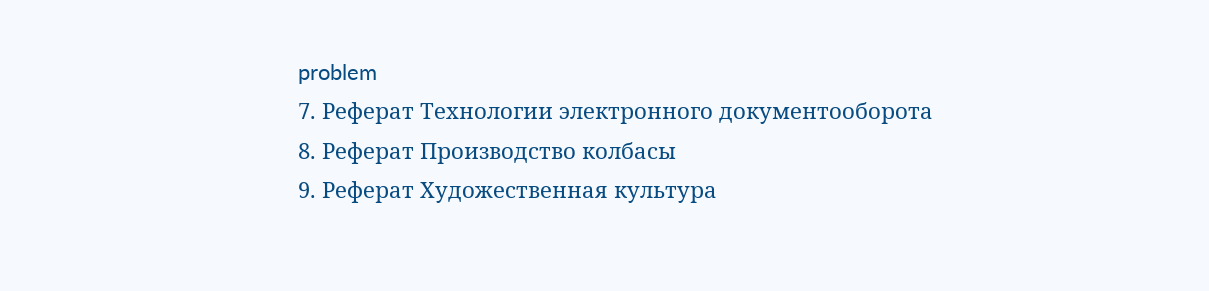problem
7. Реферат Технологии электронного документооборота
8. Реферат Производство колбасы
9. Реферат Художественная культура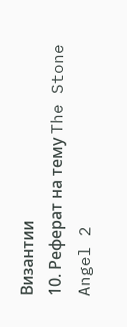Византии
10. Реферат на тему The Stone Angel 2